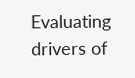Evaluating drivers of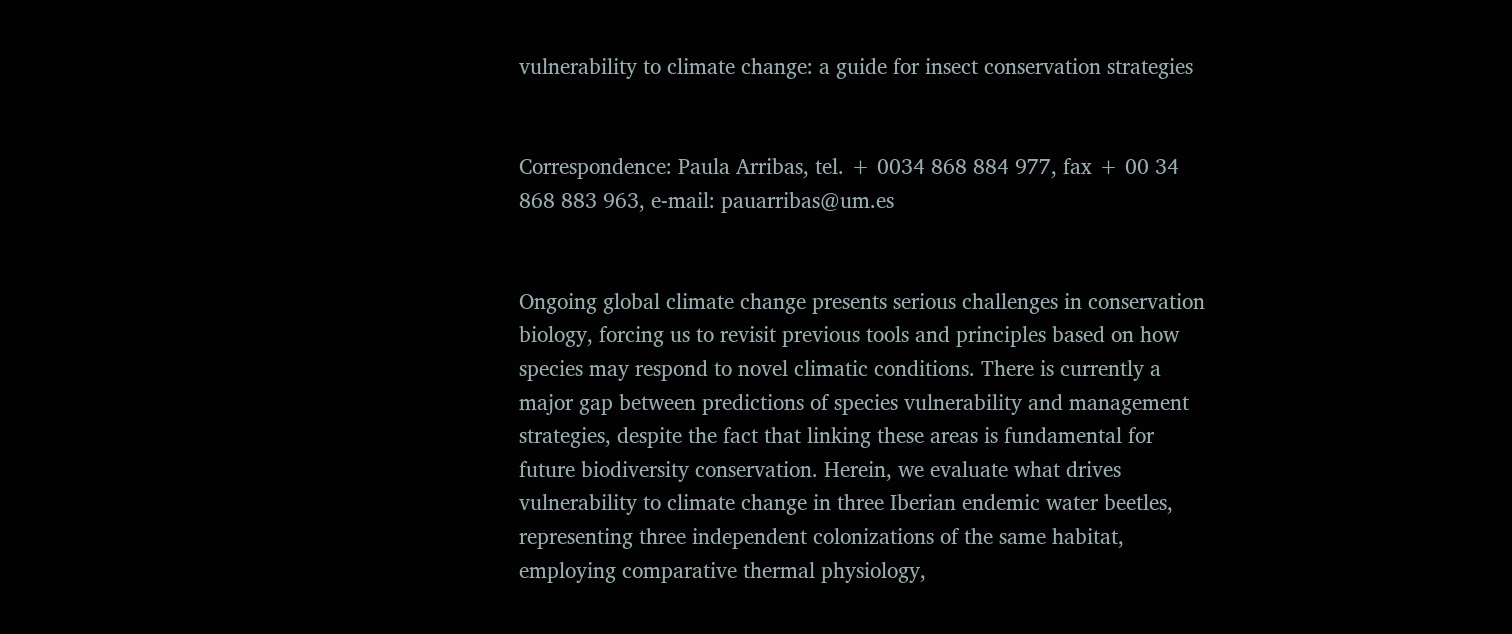vulnerability to climate change: a guide for insect conservation strategies


Correspondence: Paula Arribas, tel. + 0034 868 884 977, fax + 00 34 868 883 963, e-mail: pauarribas@um.es


Ongoing global climate change presents serious challenges in conservation biology, forcing us to revisit previous tools and principles based on how species may respond to novel climatic conditions. There is currently a major gap between predictions of species vulnerability and management strategies, despite the fact that linking these areas is fundamental for future biodiversity conservation. Herein, we evaluate what drives vulnerability to climate change in three Iberian endemic water beetles, representing three independent colonizations of the same habitat, employing comparative thermal physiology,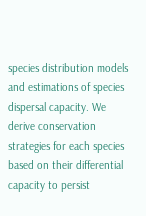species distribution models and estimations of species dispersal capacity. We derive conservation strategies for each species based on their differential capacity to persist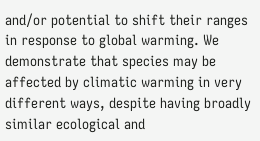and/or potential to shift their ranges in response to global warming. We demonstrate that species may be affected by climatic warming in very different ways, despite having broadly similar ecological and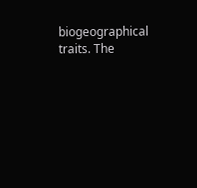biogeographical traits. The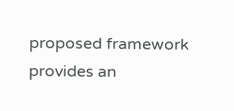proposed framework provides an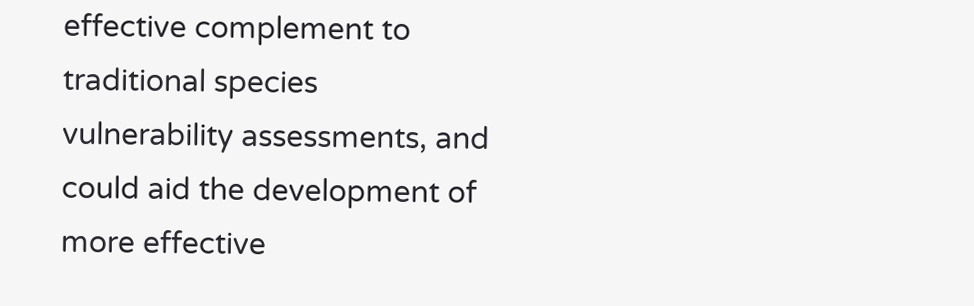effective complement to traditional species vulnerability assessments, and could aid the development of more effective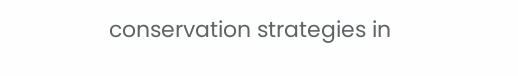conservation strategies in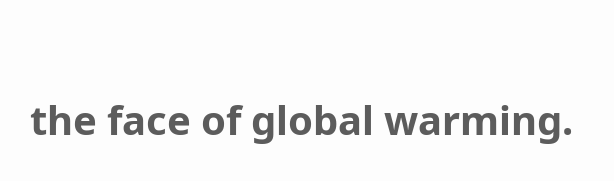the face of global warming.